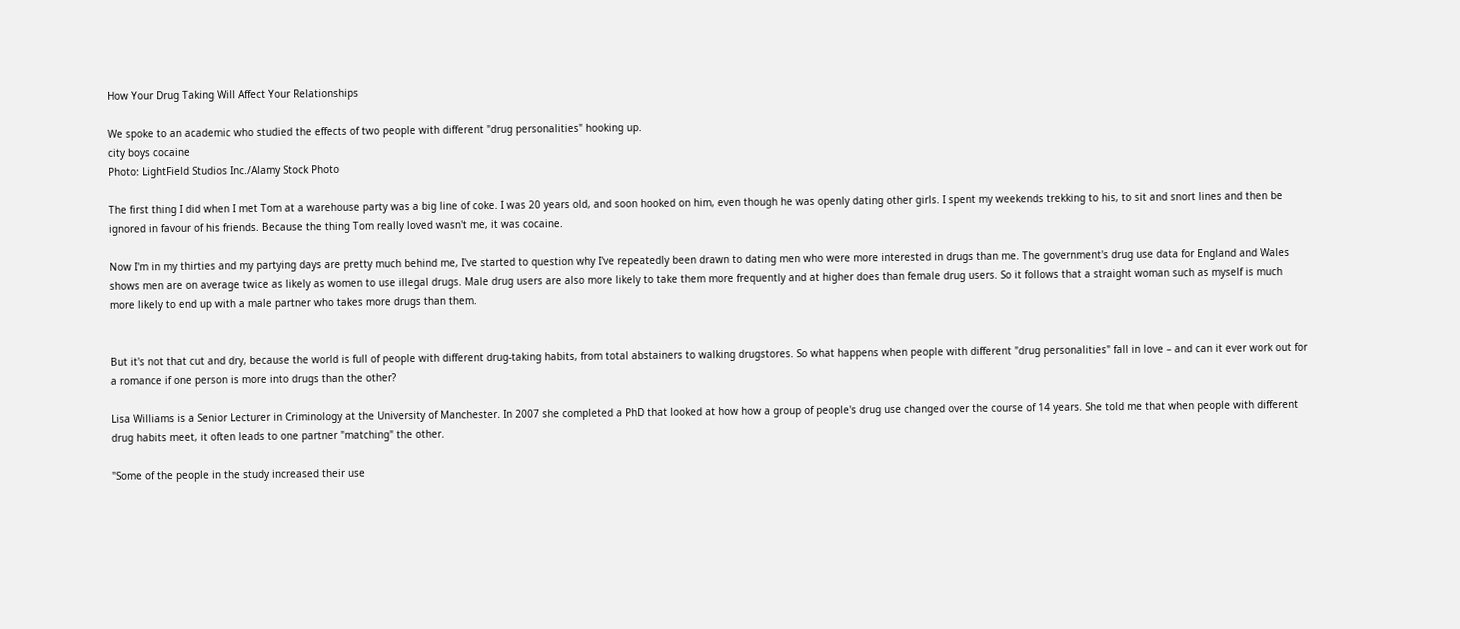How Your Drug Taking Will Affect Your Relationships

We spoke to an academic who studied the effects of two people with different "drug personalities" hooking up.
city boys cocaine
Photo: LightField Studios Inc./Alamy Stock Photo

The first thing I did when I met Tom at a warehouse party was a big line of coke. I was 20 years old, and soon hooked on him, even though he was openly dating other girls. I spent my weekends trekking to his, to sit and snort lines and then be ignored in favour of his friends. Because the thing Tom really loved wasn't me, it was cocaine.

Now I'm in my thirties and my partying days are pretty much behind me, I've started to question why I've repeatedly been drawn to dating men who were more interested in drugs than me. The government's drug use data for England and Wales shows men are on average twice as likely as women to use illegal drugs. Male drug users are also more likely to take them more frequently and at higher does than female drug users. So it follows that a straight woman such as myself is much more likely to end up with a male partner who takes more drugs than them.


But it's not that cut and dry, because the world is full of people with different drug-taking habits, from total abstainers to walking drugstores. So what happens when people with different "drug personalities" fall in love – and can it ever work out for a romance if one person is more into drugs than the other?

Lisa Williams is a Senior Lecturer in Criminology at the University of Manchester. In 2007 she completed a PhD that looked at how how a group of people's drug use changed over the course of 14 years. She told me that when people with different drug habits meet, it often leads to one partner "matching" the other.

"Some of the people in the study increased their use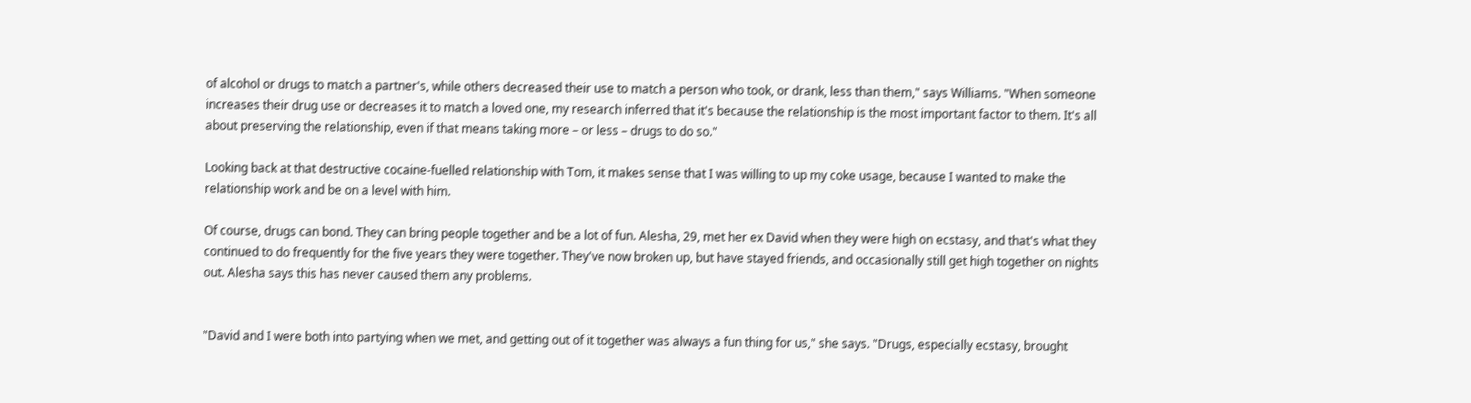of alcohol or drugs to match a partner's, while others decreased their use to match a person who took, or drank, less than them," says Williams. "When someone increases their drug use or decreases it to match a loved one, my research inferred that it's because the relationship is the most important factor to them. It's all about preserving the relationship, even if that means taking more – or less – drugs to do so."

Looking back at that destructive cocaine-fuelled relationship with Tom, it makes sense that I was willing to up my coke usage, because I wanted to make the relationship work and be on a level with him.

Of course, drugs can bond. They can bring people together and be a lot of fun. Alesha, 29, met her ex David when they were high on ecstasy, and that's what they continued to do frequently for the five years they were together. They've now broken up, but have stayed friends, and occasionally still get high together on nights out. Alesha says this has never caused them any problems.


"David and I were both into partying when we met, and getting out of it together was always a fun thing for us," she says. "Drugs, especially ecstasy, brought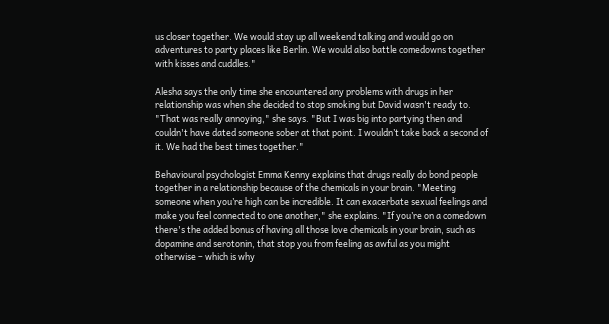us closer together. We would stay up all weekend talking and would go on adventures to party places like Berlin. We would also battle comedowns together with kisses and cuddles."

Alesha says the only time she encountered any problems with drugs in her relationship was when she decided to stop smoking but David wasn't ready to. "That was really annoying," she says. "But I was big into partying then and couldn't have dated someone sober at that point. I wouldn’t take back a second of it. We had the best times together."

Behavioural psychologist Emma Kenny explains that drugs really do bond people together in a relationship because of the chemicals in your brain. "Meeting someone when you’re high can be incredible. It can exacerbate sexual feelings and make you feel connected to one another," she explains. "If you’re on a comedown there's the added bonus of having all those love chemicals in your brain, such as dopamine and serotonin, that stop you from feeling as awful as you might otherwise – which is why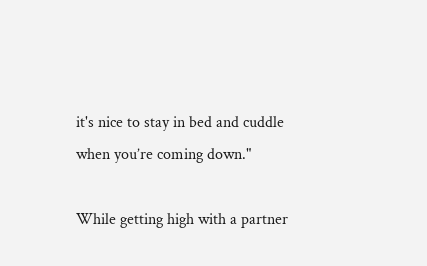it's nice to stay in bed and cuddle when you’re coming down."

While getting high with a partner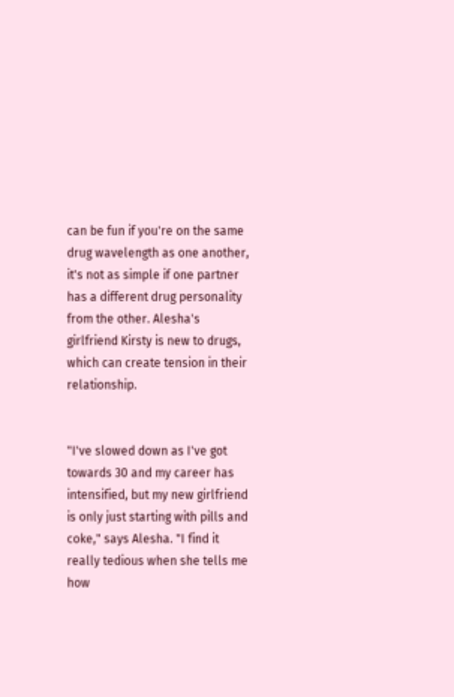can be fun if you're on the same drug wavelength as one another, it's not as simple if one partner has a different drug personality from the other. Alesha's girlfriend Kirsty is new to drugs, which can create tension in their relationship.


"I've slowed down as I've got towards 30 and my career has intensified, but my new girlfriend is only just starting with pills and coke," says Alesha. "I find it really tedious when she tells me how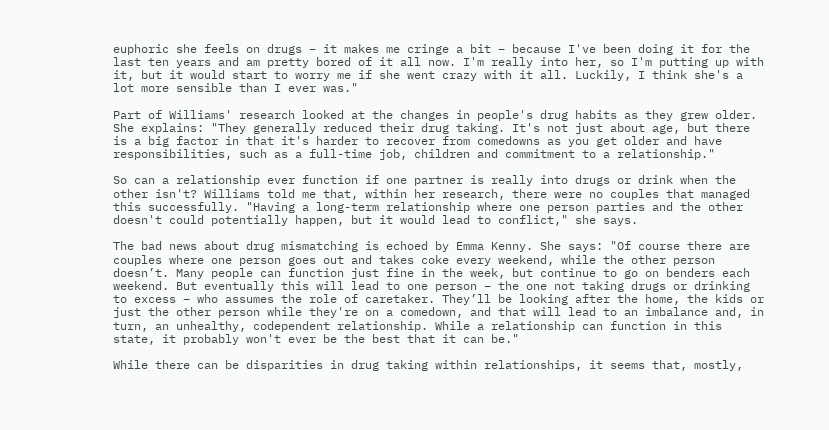euphoric she feels on drugs – it makes me cringe a bit – because I've been doing it for the last ten years and am pretty bored of it all now. I'm really into her, so I'm putting up with it, but it would start to worry me if she went crazy with it all. Luckily, I think she's a lot more sensible than I ever was."

Part of Williams' research looked at the changes in people's drug habits as they grew older. She explains: "They generally reduced their drug taking. It's not just about age, but there is a big factor in that it's harder to recover from comedowns as you get older and have responsibilities, such as a full-time job, children and commitment to a relationship."

So can a relationship ever function if one partner is really into drugs or drink when the other isn't? Williams told me that, within her research, there were no couples that managed this successfully. "Having a long-term relationship where one person parties and the other doesn't could potentially happen, but it would lead to conflict," she says.

The bad news about drug mismatching is echoed by Emma Kenny. She says: "Of course there are couples where one person goes out and takes coke every weekend, while the other person doesn’t. Many people can function just fine in the week, but continue to go on benders each weekend. But eventually this will lead to one person – the one not taking drugs or drinking to excess – who assumes the role of caretaker. They’ll be looking after the home, the kids or just the other person while they're on a comedown, and that will lead to an imbalance and, in turn, an unhealthy, codependent relationship. While a relationship can function in this state, it probably won't ever be the best that it can be."

While there can be disparities in drug taking within relationships, it seems that, mostly,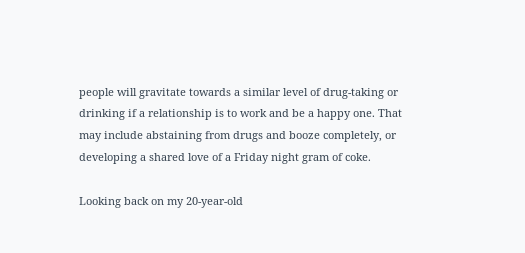people will gravitate towards a similar level of drug-taking or drinking if a relationship is to work and be a happy one. That may include abstaining from drugs and booze completely, or developing a shared love of a Friday night gram of coke.

Looking back on my 20-year-old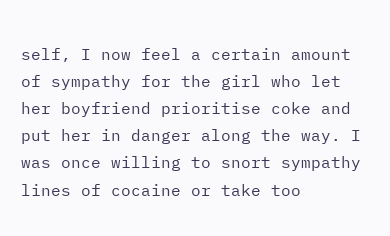self, I now feel a certain amount of sympathy for the girl who let her boyfriend prioritise coke and put her in danger along the way. I was once willing to snort sympathy lines of cocaine or take too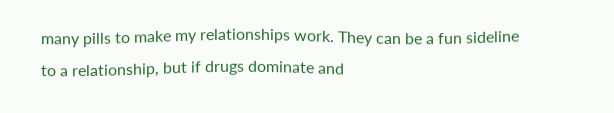many pills to make my relationships work. They can be a fun sideline to a relationship, but if drugs dominate and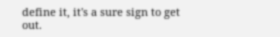define it, it's a sure sign to get out.